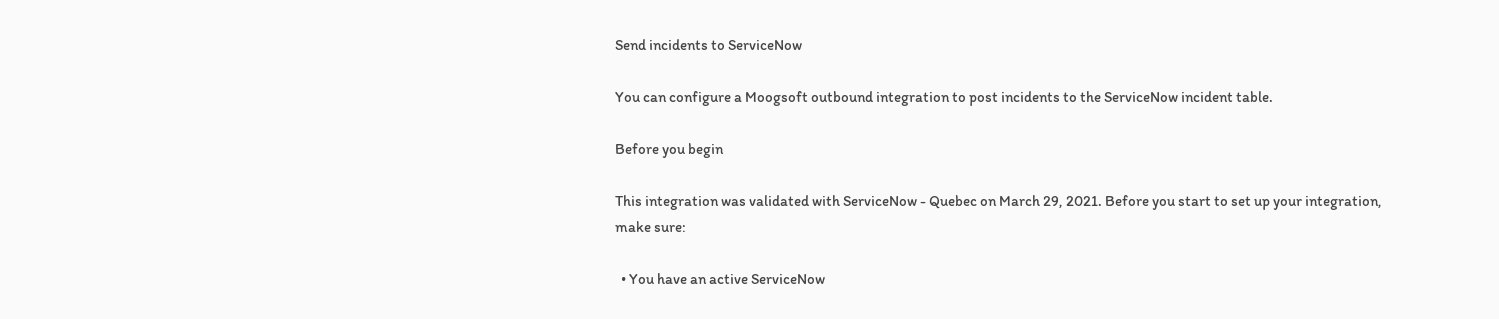Send incidents to ServiceNow

You can configure a Moogsoft outbound integration to post incidents to the ServiceNow incident table.

Before you begin

This integration was validated with ServiceNow - Quebec on March 29, 2021. Before you start to set up your integration, make sure:

  • You have an active ServiceNow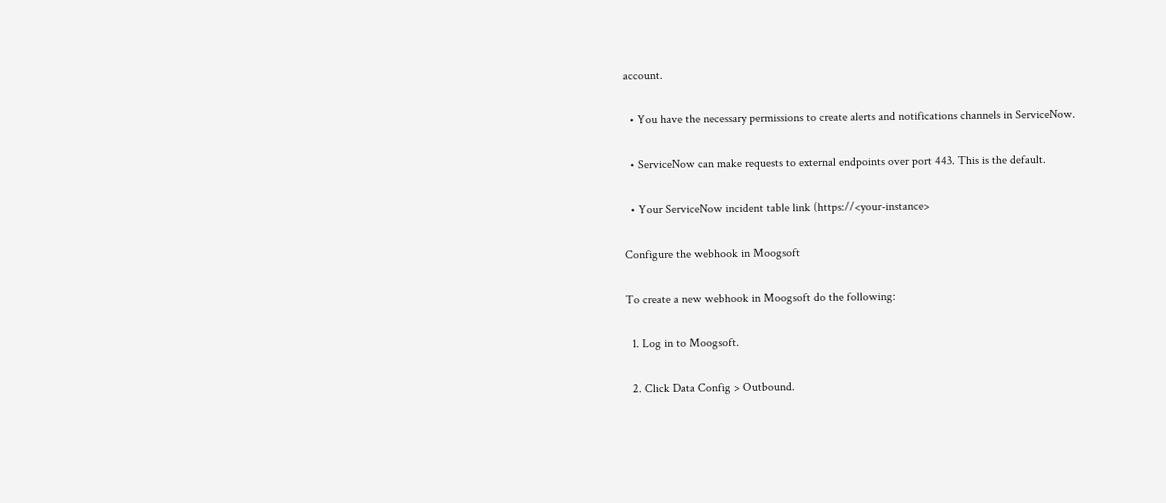account.

  • You have the necessary permissions to create alerts and notifications channels in ServiceNow.

  • ServiceNow can make requests to external endpoints over port 443. This is the default.

  • Your ServiceNow incident table link (https://<your-instance>

Configure the webhook in Moogsoft

To create a new webhook in Moogsoft do the following:

  1. Log in to Moogsoft.

  2. Click Data Config > Outbound.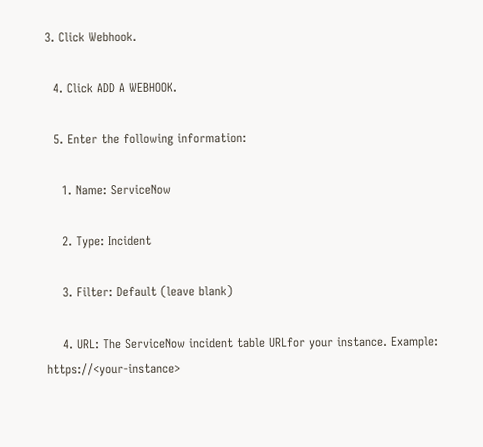3. Click Webhook.

  4. Click ADD A WEBHOOK.

  5. Enter the following information:

    1. Name: ServiceNow

    2. Type: Incident

    3. Filter: Default (leave blank)

    4. URL: The ServiceNow incident table URLfor your instance. Example: https://<your-instance>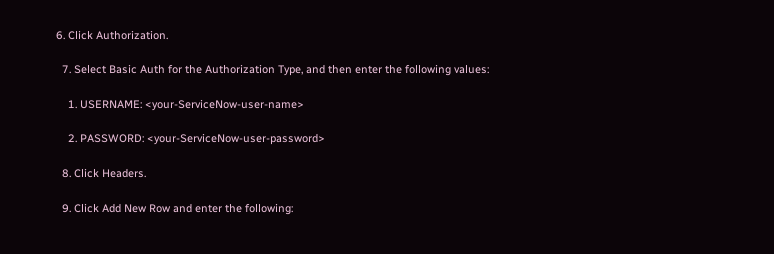6. Click Authorization.

  7. Select Basic Auth for the Authorization Type, and then enter the following values:

    1. USERNAME: <your-ServiceNow-user-name>

    2. PASSWORD: <your-ServiceNow-user-password>

  8. Click Headers.

  9. Click Add New Row and enter the following: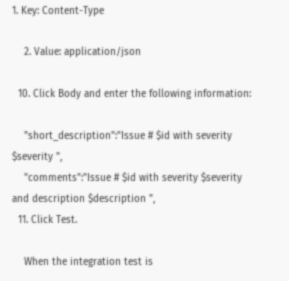1. Key: Content-Type

    2. Value: application/json

  10. Click Body and enter the following information:

    "short_description":"Issue # $id with severity $severity ",
    "comments":"Issue # $id with severity $severity and description $description ",
  11. Click Test.

    When the integration test is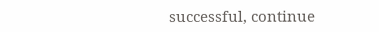successful, continue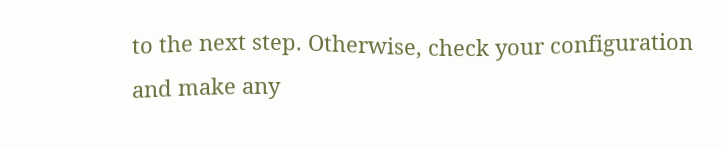to the next step. Otherwise, check your configuration and make any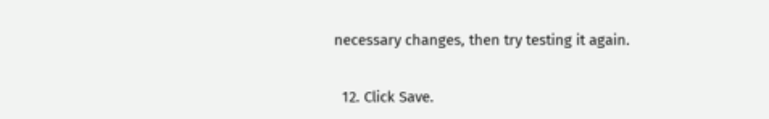necessary changes, then try testing it again.

  12. Click Save.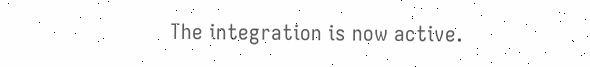The integration is now active.